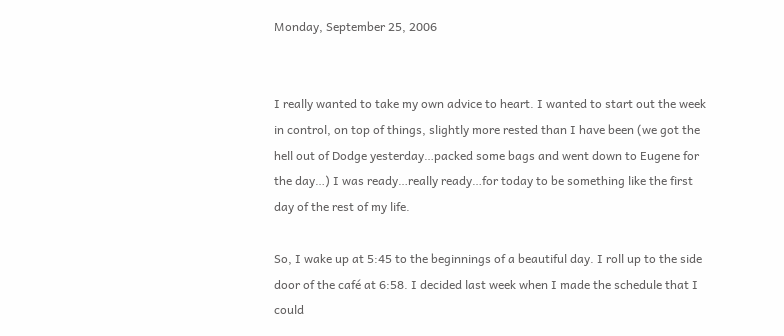Monday, September 25, 2006


I really wanted to take my own advice to heart. I wanted to start out the week in control, on top of things, slightly more rested than I have been (we got the hell out of Dodge yesterday…packed some bags and went down to Eugene for the day…) I was ready…really ready…for today to be something like the first day of the rest of my life.

So, I wake up at 5:45 to the beginnings of a beautiful day. I roll up to the side door of the café at 6:58. I decided last week when I made the schedule that I could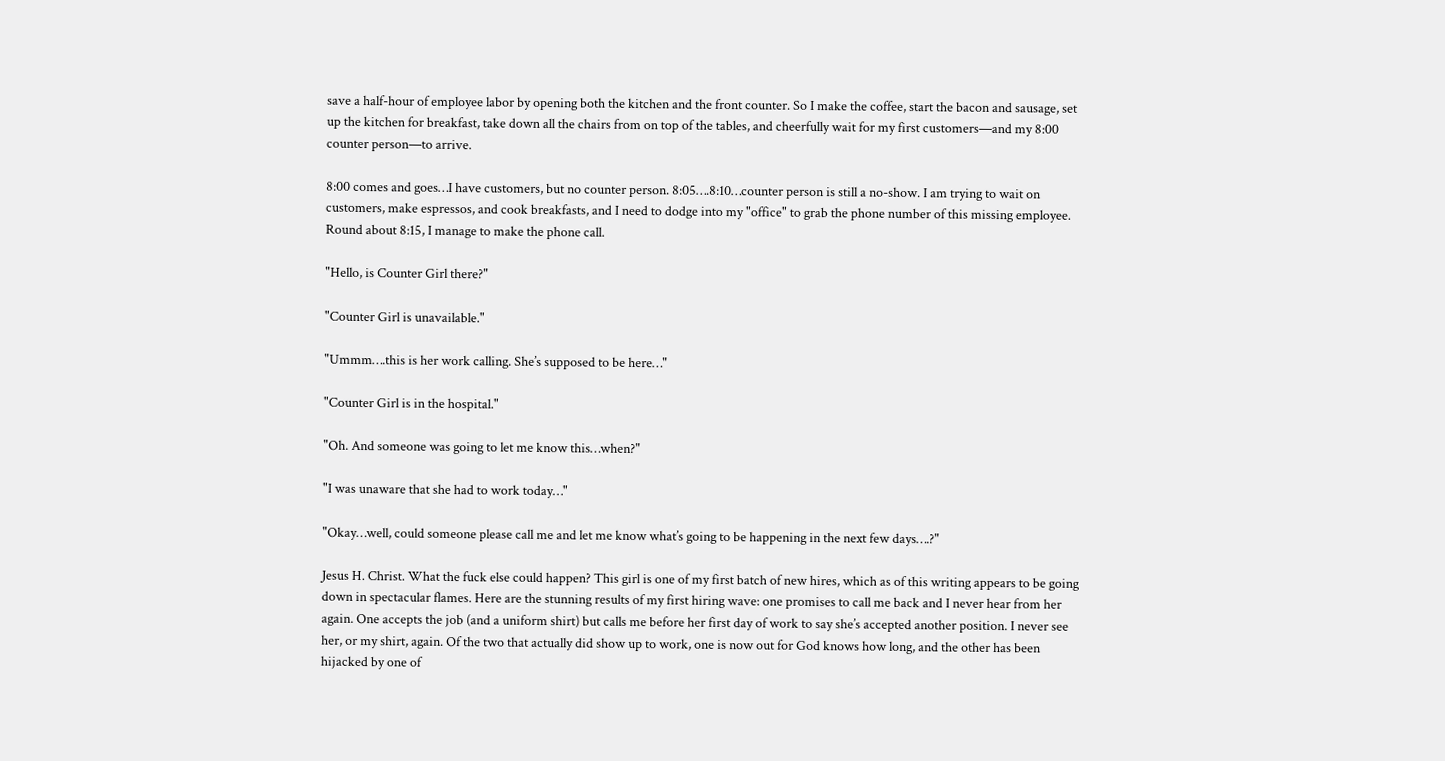save a half-hour of employee labor by opening both the kitchen and the front counter. So I make the coffee, start the bacon and sausage, set up the kitchen for breakfast, take down all the chairs from on top of the tables, and cheerfully wait for my first customers—and my 8:00 counter person—to arrive.

8:00 comes and goes…I have customers, but no counter person. 8:05….8:10…counter person is still a no-show. I am trying to wait on customers, make espressos, and cook breakfasts, and I need to dodge into my "office" to grab the phone number of this missing employee. Round about 8:15, I manage to make the phone call.

"Hello, is Counter Girl there?"

"Counter Girl is unavailable."

"Ummm….this is her work calling. She’s supposed to be here…"

"Counter Girl is in the hospital."

"Oh. And someone was going to let me know this…when?"

"I was unaware that she had to work today…"

"Okay…well, could someone please call me and let me know what’s going to be happening in the next few days….?"

Jesus H. Christ. What the fuck else could happen? This girl is one of my first batch of new hires, which as of this writing appears to be going down in spectacular flames. Here are the stunning results of my first hiring wave: one promises to call me back and I never hear from her again. One accepts the job (and a uniform shirt) but calls me before her first day of work to say she’s accepted another position. I never see her, or my shirt, again. Of the two that actually did show up to work, one is now out for God knows how long, and the other has been hijacked by one of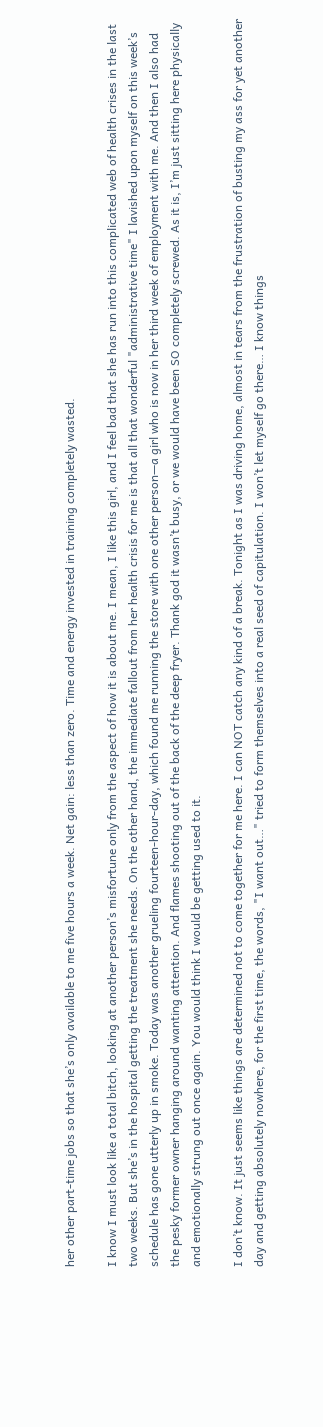her other part-time jobs so that she’s only available to me five hours a week. Net gain: less than zero. Time and energy invested in training completely wasted.

I know I must look like a total bitch, looking at another person’s misfortune only from the aspect of how it is about me. I mean, I like this girl, and I feel bad that she has run into this complicated web of health crises in the last two weeks. But she’s in the hospital getting the treatment she needs. On the other hand, the immediate fallout from her health crisis for me is that all that wonderful "administrative time" I lavished upon myself on this week’s schedule has gone utterly up in smoke. Today was another grueling fourteen-hour-day, which found me running the store with one other person—a girl who is now in her third week of employment with me. And then I also had the pesky former owner hanging around wanting attention. And flames shooting out of the back of the deep fryer. Thank god it wasn’t busy, or we would have been SO completely screwed. As it is, I’m just sitting here physically and emotionally strung out once again. You would think I would be getting used to it.

I don’t know. It just seems like things are determined not to come together for me here. I can NOT catch any kind of a break. Tonight as I was driving home, almost in tears from the frustration of busting my ass for yet another day and getting absolutely nowhere, for the first time, the words, "I want out…" tried to form themselves into a real seed of capitulation. I won’t let myself go there… I know things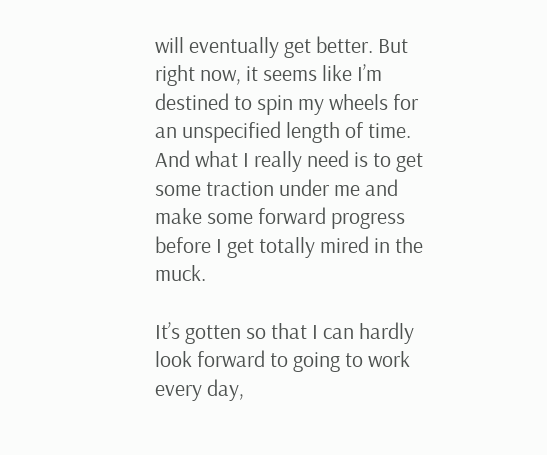will eventually get better. But right now, it seems like I’m destined to spin my wheels for an unspecified length of time. And what I really need is to get some traction under me and make some forward progress before I get totally mired in the muck.

It’s gotten so that I can hardly look forward to going to work every day,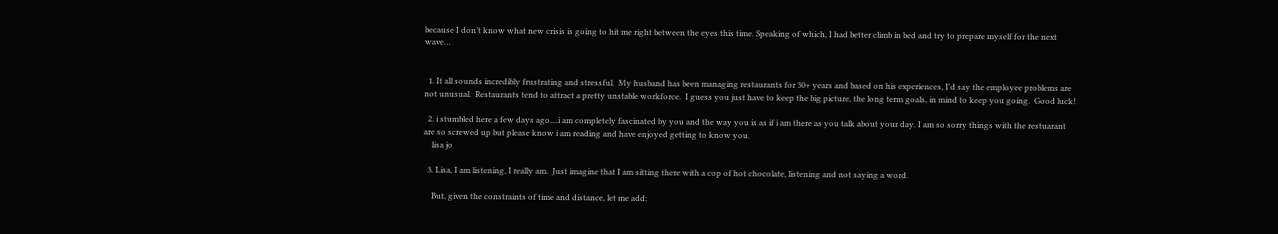because I don’t know what new crisis is going to hit me right between the eyes this time. Speaking of which, I had better climb in bed and try to prepare myself for the next wave…


  1. It all sounds incredibly frustrating and stressful.  My husband has been managing restaurants for 30+ years and based on his experiences, I'd say the employee problems are not unusual.  Restaurants tend to attract a pretty unstable workforce.  I guess you just have to keep the big picture, the long term goals, in mind to keep you going.  Good luck!

  2. i stumbled here a few days ago....i am completely fascinated by you and the way you is as if i am there as you talk about your day. I am so sorry things with the restuarant are so screwed up but please know i am reading and have enjoyed getting to know you.
    lisa jo

  3. Lisa, I am listening, I really am.  Just imagine that I am sitting there with a cop of hot chocolate, listening and not saying a word.

    But, given the constraints of time and distance, let me add: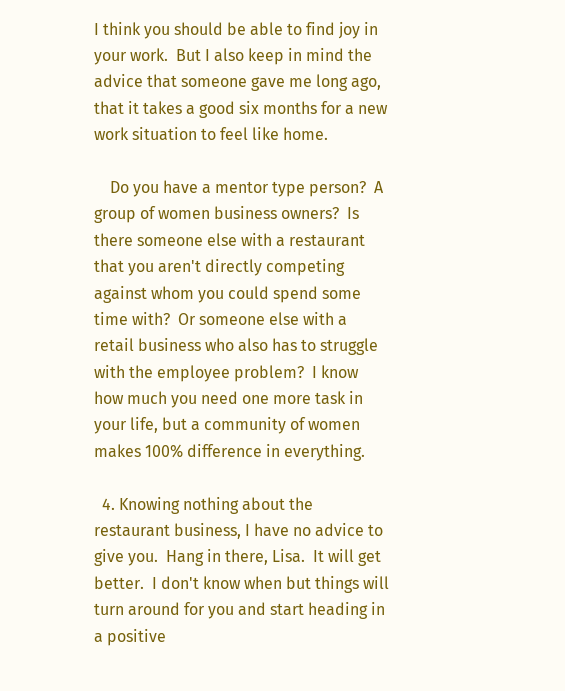I think you should be able to find joy in your work.  But I also keep in mind the advice that someone gave me long ago, that it takes a good six months for a new work situation to feel like home.

    Do you have a mentor type person?  A group of women business owners?  Is there someone else with a restaurant that you aren't directly competing against whom you could spend some time with?  Or someone else with a retail business who also has to struggle with the employee problem?  I know how much you need one more task in your life, but a community of women makes 100% difference in everything.

  4. Knowing nothing about the restaurant business, I have no advice to give you.  Hang in there, Lisa.  It will get better.  I don't know when but things will turn around for you and start heading in a positive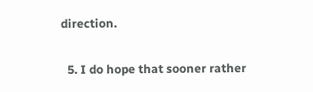direction.

  5. I do hope that sooner rather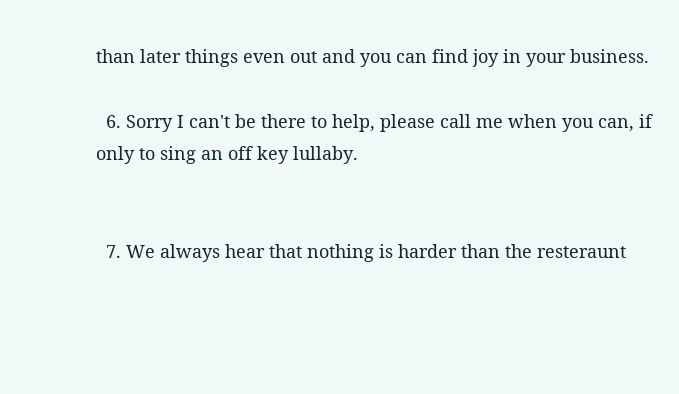than later things even out and you can find joy in your business.

  6. Sorry I can't be there to help, please call me when you can, if only to sing an off key lullaby.


  7. We always hear that nothing is harder than the resteraunt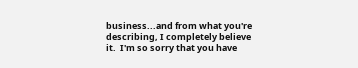business...and from what you're describing, I completely believe it.  I'm so sorry that you have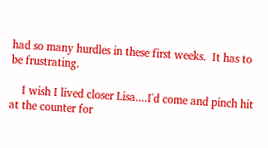had so many hurdles in these first weeks.  It has to be frustrating.

    I wish I lived closer Lisa....I'd come and pinch hit at the counter for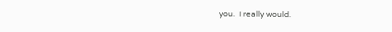you.  I really would.